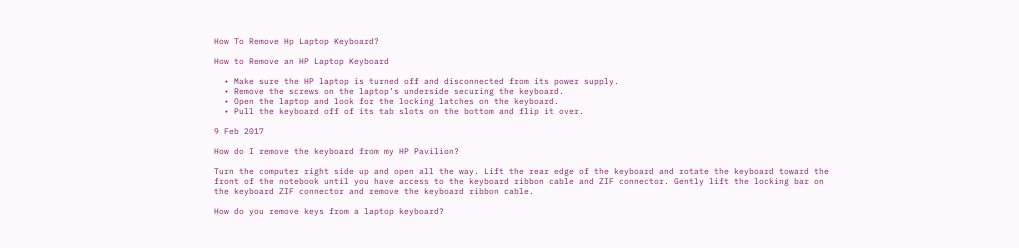How To Remove Hp Laptop Keyboard?

How to Remove an HP Laptop Keyboard

  • Make sure the HP laptop is turned off and disconnected from its power supply.
  • Remove the screws on the laptop’s underside securing the keyboard.
  • Open the laptop and look for the locking latches on the keyboard.
  • Pull the keyboard off of its tab slots on the bottom and flip it over.

9 Feb 2017

How do I remove the keyboard from my HP Pavilion?

Turn the computer right side up and open all the way. Lift the rear edge of the keyboard and rotate the keyboard toward the front of the notebook until you have access to the keyboard ribbon cable and ZIF connector. Gently lift the locking bar on the keyboard ZIF connector and remove the keyboard ribbon cable.

How do you remove keys from a laptop keyboard?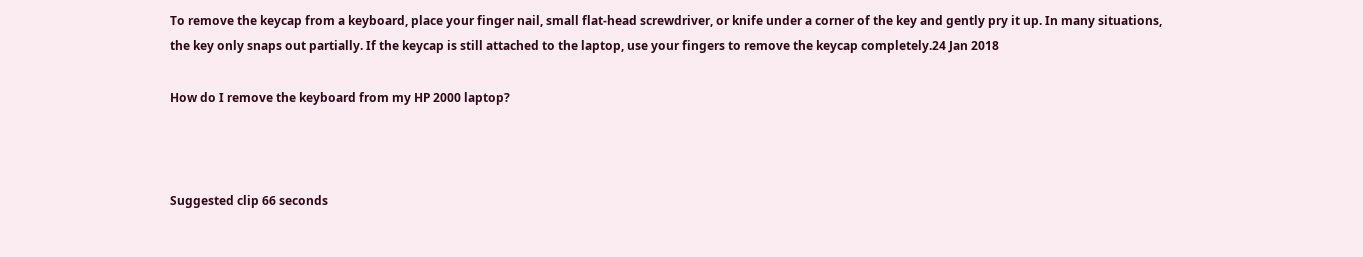To remove the keycap from a keyboard, place your finger nail, small flat-head screwdriver, or knife under a corner of the key and gently pry it up. In many situations, the key only snaps out partially. If the keycap is still attached to the laptop, use your fingers to remove the keycap completely.24 Jan 2018

How do I remove the keyboard from my HP 2000 laptop?



Suggested clip 66 seconds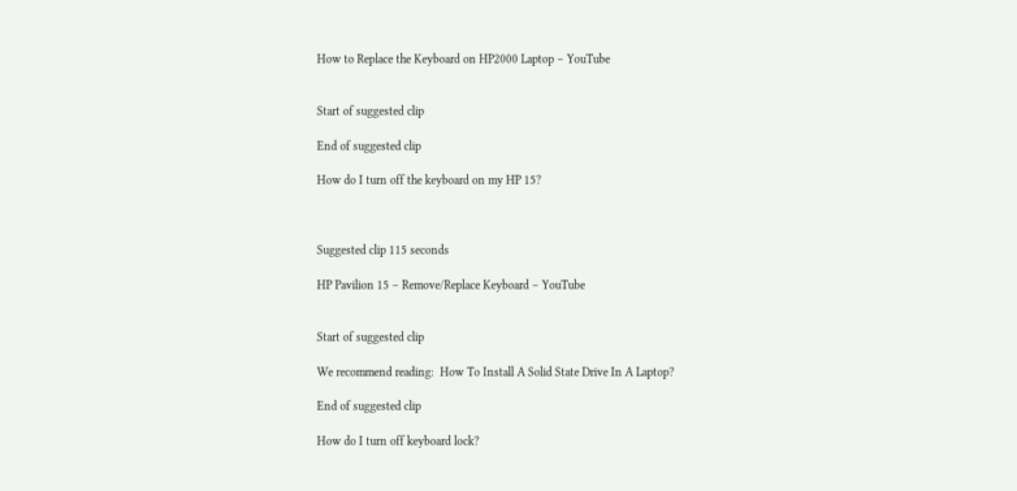How to Replace the Keyboard on HP2000 Laptop – YouTube


Start of suggested clip

End of suggested clip

How do I turn off the keyboard on my HP 15?



Suggested clip 115 seconds

HP Pavilion 15 – Remove/Replace Keyboard – YouTube


Start of suggested clip

We recommend reading:  How To Install A Solid State Drive In A Laptop?

End of suggested clip

How do I turn off keyboard lock?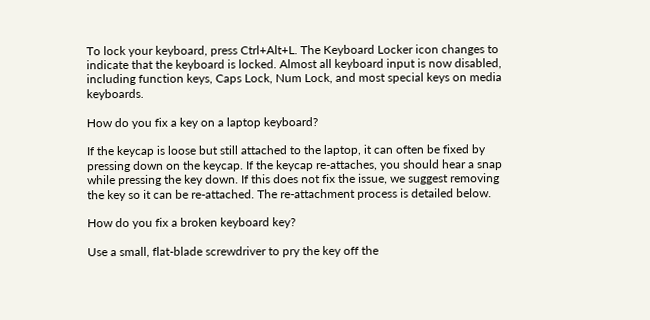To lock your keyboard, press Ctrl+Alt+L. The Keyboard Locker icon changes to indicate that the keyboard is locked. Almost all keyboard input is now disabled, including function keys, Caps Lock, Num Lock, and most special keys on media keyboards.

How do you fix a key on a laptop keyboard?

If the keycap is loose but still attached to the laptop, it can often be fixed by pressing down on the keycap. If the keycap re-attaches, you should hear a snap while pressing the key down. If this does not fix the issue, we suggest removing the key so it can be re-attached. The re-attachment process is detailed below.

How do you fix a broken keyboard key?

Use a small, flat-blade screwdriver to pry the key off the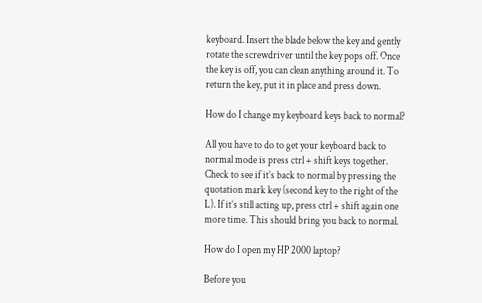keyboard. Insert the blade below the key and gently rotate the screwdriver until the key pops off. Once the key is off, you can clean anything around it. To return the key, put it in place and press down.

How do I change my keyboard keys back to normal?

All you have to do to get your keyboard back to normal mode is press ctrl + shift keys together. Check to see if it’s back to normal by pressing the quotation mark key (second key to the right of the L). If it’s still acting up, press ctrl + shift again one more time. This should bring you back to normal.

How do I open my HP 2000 laptop?

Before you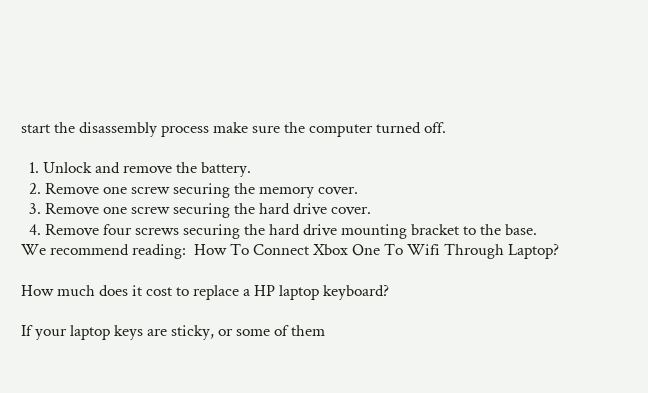start the disassembly process make sure the computer turned off.

  1. Unlock and remove the battery.
  2. Remove one screw securing the memory cover.
  3. Remove one screw securing the hard drive cover.
  4. Remove four screws securing the hard drive mounting bracket to the base.
We recommend reading:  How To Connect Xbox One To Wifi Through Laptop?

How much does it cost to replace a HP laptop keyboard?

If your laptop keys are sticky, or some of them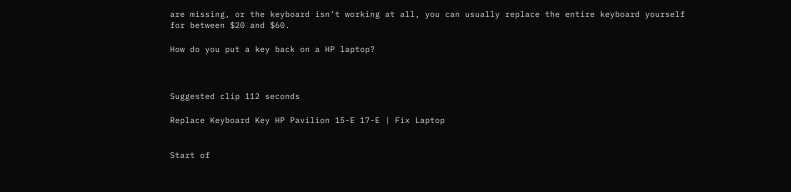are missing, or the keyboard isn’t working at all, you can usually replace the entire keyboard yourself for between $20 and $60.

How do you put a key back on a HP laptop?



Suggested clip 112 seconds

Replace Keyboard Key HP Pavilion 15-E 17-E | Fix Laptop


Start of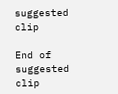suggested clip

End of suggested clip